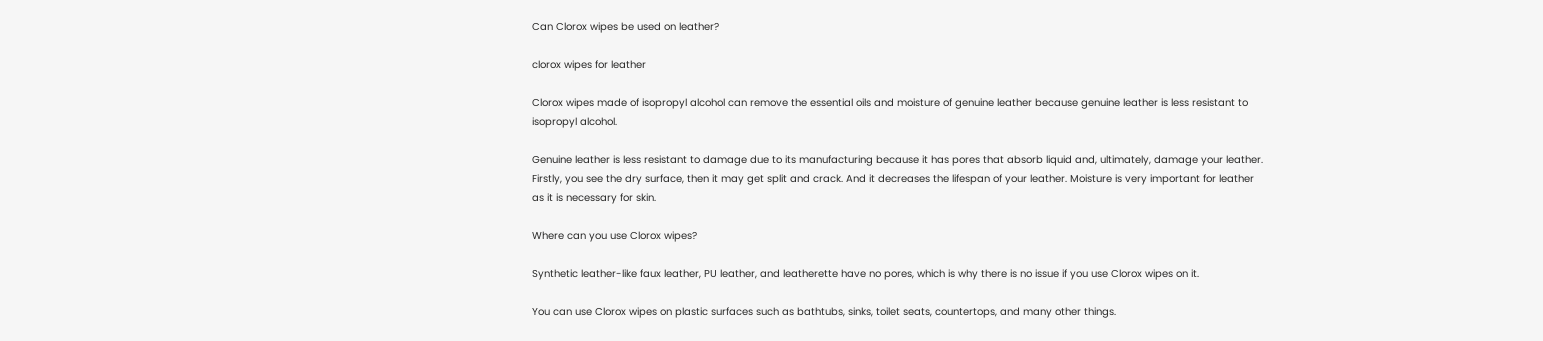Can Clorox wipes be used on leather?

clorox wipes for leather

Clorox wipes made of isopropyl alcohol can remove the essential oils and moisture of genuine leather because genuine leather is less resistant to isopropyl alcohol.

Genuine leather is less resistant to damage due to its manufacturing because it has pores that absorb liquid and, ultimately, damage your leather. Firstly, you see the dry surface, then it may get split and crack. And it decreases the lifespan of your leather. Moisture is very important for leather as it is necessary for skin.

Where can you use Clorox wipes?

Synthetic leather-like faux leather, PU leather, and leatherette have no pores, which is why there is no issue if you use Clorox wipes on it.

You can use Clorox wipes on plastic surfaces such as bathtubs, sinks, toilet seats, countertops, and many other things.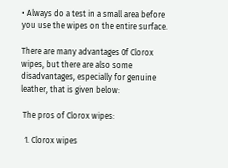• Always do a test in a small area before you use the wipes on the entire surface.

There are many advantages 0f Clorox wipes, but there are also some disadvantages, especially for genuine leather, that is given below:

 The pros of Clorox wipes:

  1. Clorox wipes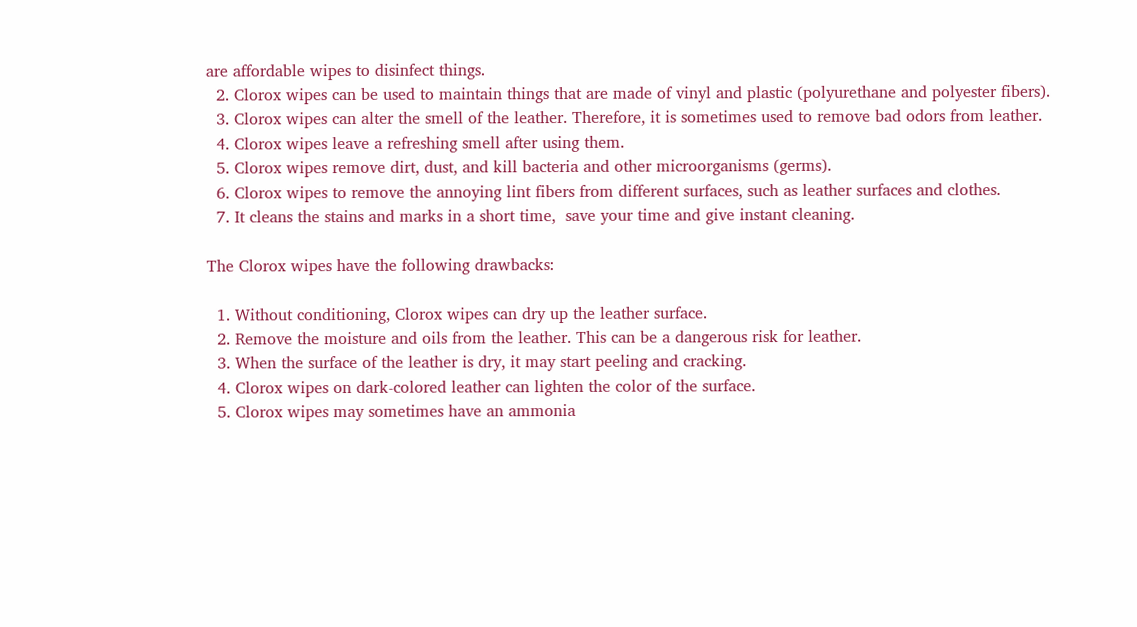are affordable wipes to disinfect things.
  2. Clorox wipes can be used to maintain things that are made of vinyl and plastic (polyurethane and polyester fibers).
  3. Clorox wipes can alter the smell of the leather. Therefore, it is sometimes used to remove bad odors from leather.
  4. Clorox wipes leave a refreshing smell after using them.
  5. Clorox wipes remove dirt, dust, and kill bacteria and other microorganisms (germs).
  6. Clorox wipes to remove the annoying lint fibers from different surfaces, such as leather surfaces and clothes.
  7. It cleans the stains and marks in a short time,  save your time and give instant cleaning.

The Clorox wipes have the following drawbacks:

  1. Without conditioning, Clorox wipes can dry up the leather surface.
  2. Remove the moisture and oils from the leather. This can be a dangerous risk for leather.
  3. When the surface of the leather is dry, it may start peeling and cracking.
  4. Clorox wipes on dark-colored leather can lighten the color of the surface.
  5. Clorox wipes may sometimes have an ammonia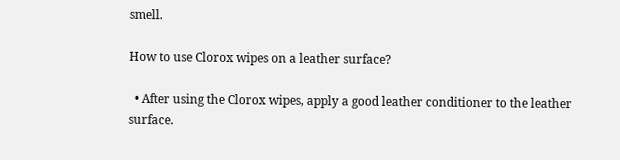smell.

How to use Clorox wipes on a leather surface?

  • After using the Clorox wipes, apply a good leather conditioner to the leather surface.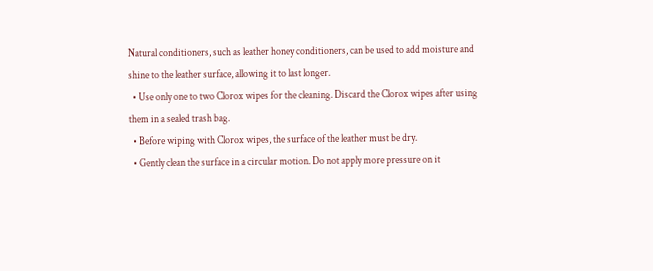Natural conditioners, such as leather honey conditioners, can be used to add moisture and shine to the leather surface, allowing it to last longer.
  • Use only one to two Clorox wipes for the cleaning. Discard the Clorox wipes after using them in a sealed trash bag.
  • Before wiping with Clorox wipes, the surface of the leather must be dry.
  • Gently clean the surface in a circular motion. Do not apply more pressure on it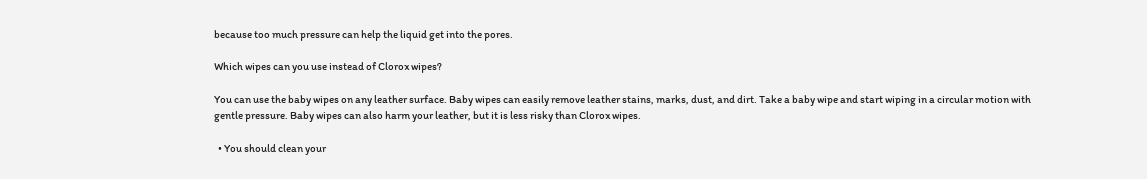because too much pressure can help the liquid get into the pores.

Which wipes can you use instead of Clorox wipes?

You can use the baby wipes on any leather surface. Baby wipes can easily remove leather stains, marks, dust, and dirt. Take a baby wipe and start wiping in a circular motion with gentle pressure. Baby wipes can also harm your leather, but it is less risky than Clorox wipes.

  • You should clean your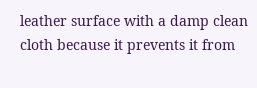leather surface with a damp clean cloth because it prevents it from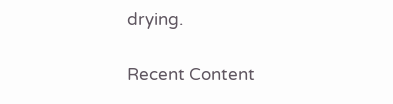drying.

Recent Content